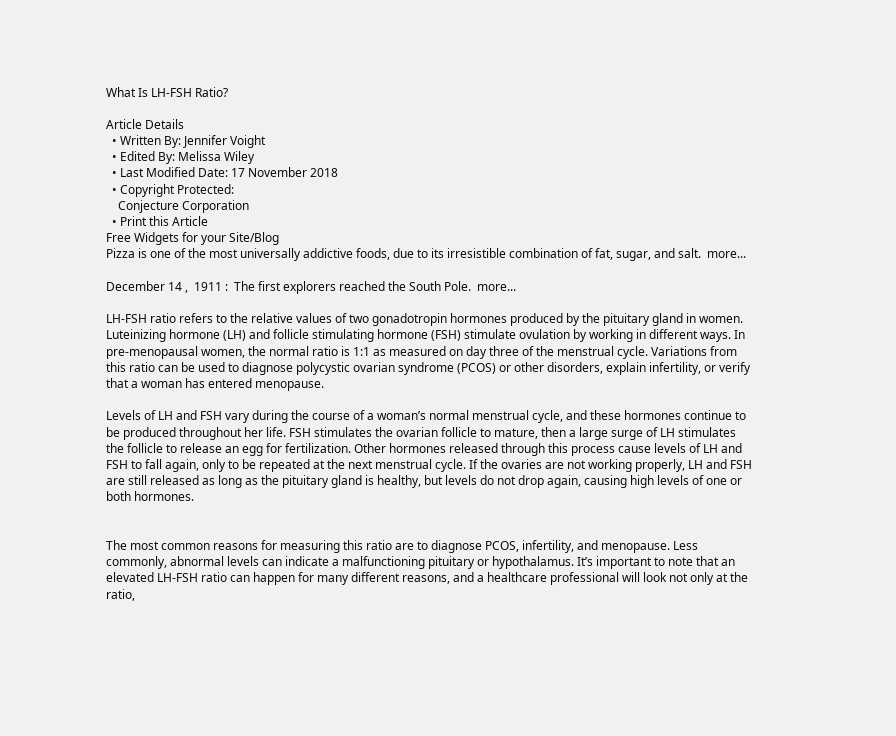What Is LH-FSH Ratio?

Article Details
  • Written By: Jennifer Voight
  • Edited By: Melissa Wiley
  • Last Modified Date: 17 November 2018
  • Copyright Protected:
    Conjecture Corporation
  • Print this Article
Free Widgets for your Site/Blog
Pizza is one of the most universally addictive foods, due to its irresistible combination of fat, sugar, and salt.  more...

December 14 ,  1911 :  The first explorers reached the South Pole.  more...

LH-FSH ratio refers to the relative values of two gonadotropin hormones produced by the pituitary gland in women. Luteinizing hormone (LH) and follicle stimulating hormone (FSH) stimulate ovulation by working in different ways. In pre-menopausal women, the normal ratio is 1:1 as measured on day three of the menstrual cycle. Variations from this ratio can be used to diagnose polycystic ovarian syndrome (PCOS) or other disorders, explain infertility, or verify that a woman has entered menopause.

Levels of LH and FSH vary during the course of a woman’s normal menstrual cycle, and these hormones continue to be produced throughout her life. FSH stimulates the ovarian follicle to mature, then a large surge of LH stimulates the follicle to release an egg for fertilization. Other hormones released through this process cause levels of LH and FSH to fall again, only to be repeated at the next menstrual cycle. If the ovaries are not working properly, LH and FSH are still released as long as the pituitary gland is healthy, but levels do not drop again, causing high levels of one or both hormones.


The most common reasons for measuring this ratio are to diagnose PCOS, infertility, and menopause. Less commonly, abnormal levels can indicate a malfunctioning pituitary or hypothalamus. It’s important to note that an elevated LH-FSH ratio can happen for many different reasons, and a healthcare professional will look not only at the ratio,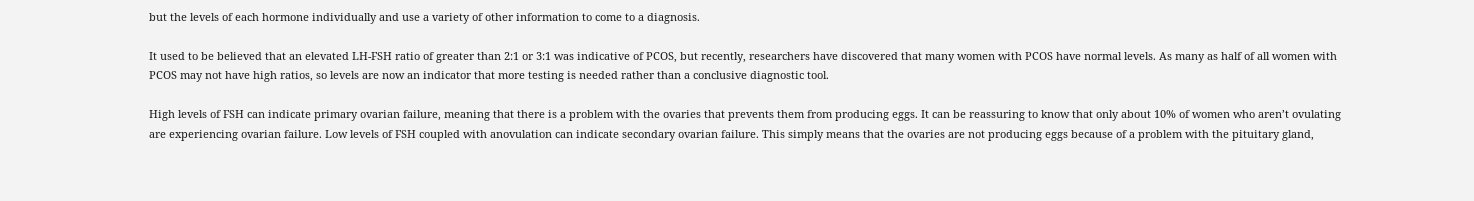but the levels of each hormone individually and use a variety of other information to come to a diagnosis.

It used to be believed that an elevated LH-FSH ratio of greater than 2:1 or 3:1 was indicative of PCOS, but recently, researchers have discovered that many women with PCOS have normal levels. As many as half of all women with PCOS may not have high ratios, so levels are now an indicator that more testing is needed rather than a conclusive diagnostic tool.

High levels of FSH can indicate primary ovarian failure, meaning that there is a problem with the ovaries that prevents them from producing eggs. It can be reassuring to know that only about 10% of women who aren’t ovulating are experiencing ovarian failure. Low levels of FSH coupled with anovulation can indicate secondary ovarian failure. This simply means that the ovaries are not producing eggs because of a problem with the pituitary gland,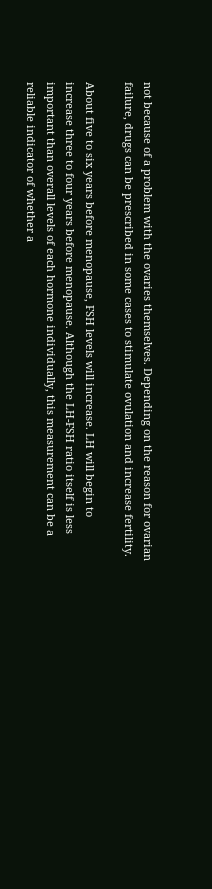not because of a problem with the ovaries themselves. Depending on the reason for ovarian failure, drugs can be prescribed in some cases to stimulate ovulation and increase fertility.

About five to six years before menopause, FSH levels will increase. LH will begin to increase three to four years before menopause. Although the LH-FSH ratio itself is less important than overall levels of each hormone individually, this measurement can be a reliable indicator of whether a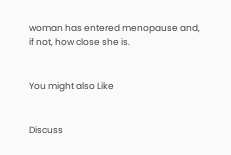woman has entered menopause and, if not, how close she is.


You might also Like


Discuss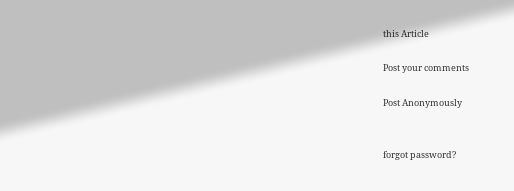this Article

Post your comments

Post Anonymously


forgot password?